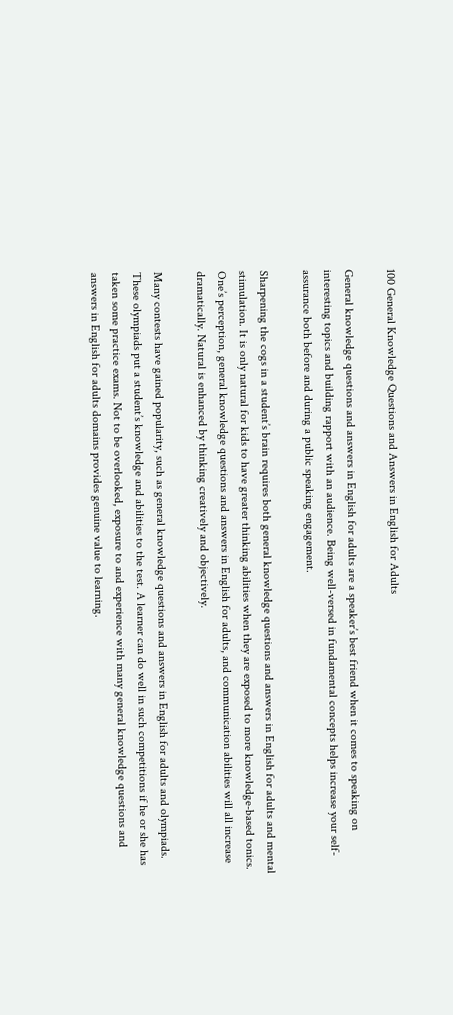100 General Knowledge Questions and Answers in English for Adults

General knowledge questions and answers in English for adults are a speaker’s best friend when it comes to speaking on interesting topics and building rapport with an audience. Being well-versed in fundamental concepts helps increase your self-assurance both before and during a public speaking engagement.

Sharpening the cogs in a student’s brain requires both general knowledge questions and answers in English for adults and mental stimulation. It is only natural for kids to have greater thinking abilities when they are exposed to more knowledge-based tonics. One’s perception, general knowledge questions and answers in English for adults, and communication abilities will all increase dramatically. Natural is enhanced by thinking creatively and objectively.

Many contests have gained popularity, such as general knowledge questions and answers in English for adults and olympiads. These olympiads put a student’s knowledge and abilities to the test. A learner can do well in such competitions if he or she has taken some practice exams. Not to be overlooked, exposure to and experience with many general knowledge questions and answers in English for adults domains provides genuine value to learning.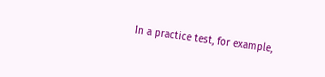In a practice test, for example,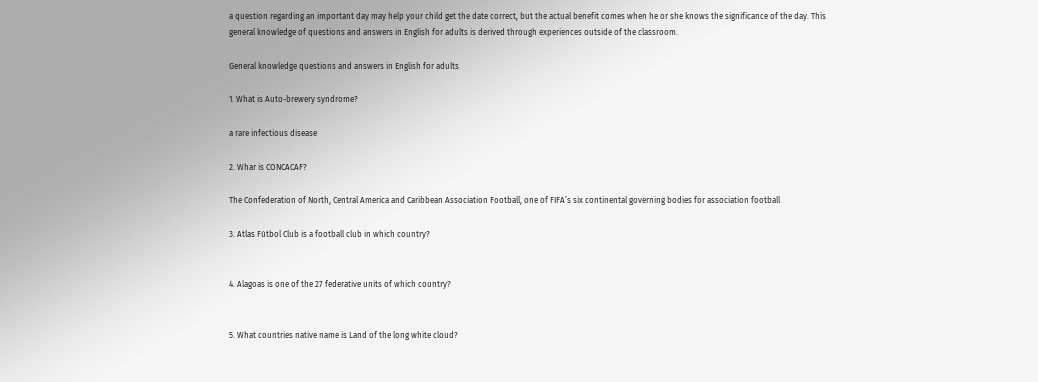a question regarding an important day may help your child get the date correct, but the actual benefit comes when he or she knows the significance of the day. This general knowledge of questions and answers in English for adults is derived through experiences outside of the classroom.

General knowledge questions and answers in English for adults

1. What is Auto-brewery syndrome?

a rare infectious disease

2. Whar is CONCACAF?

The Confederation of North, Central America and Caribbean Association Football, one of FIFA’s six continental governing bodies for association football

3. Atlas Fútbol Club is a football club in which country?


4. Alagoas is one of the 27 federative units of which country?


5. What countries native name is Land of the long white cloud?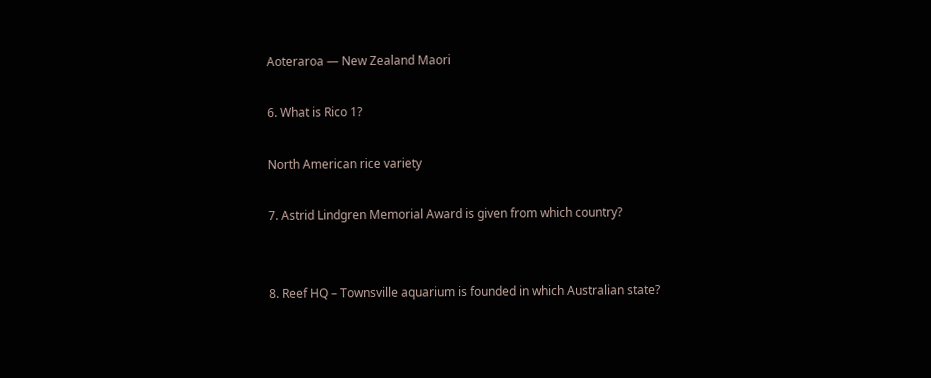Aoteraroa — New Zealand Maori

6. What is Rico 1?

North American rice variety

7. Astrid Lindgren Memorial Award is given from which country?


8. Reef HQ – Townsville aquarium is founded in which Australian state?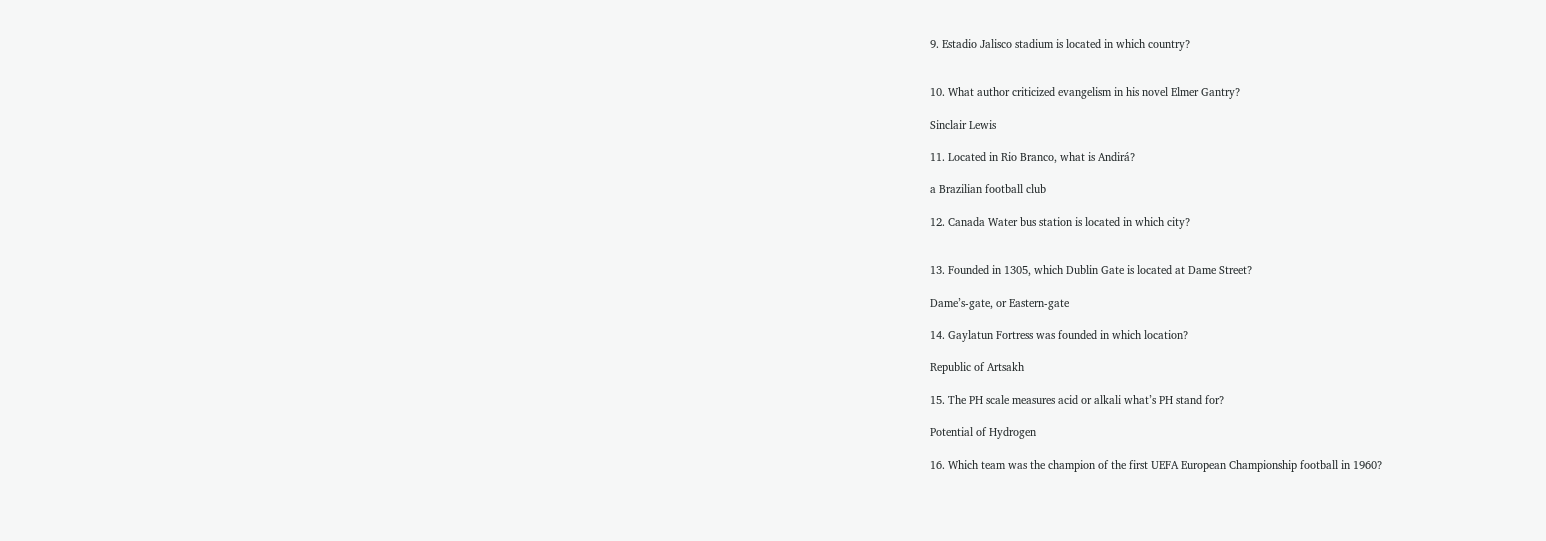9. Estadio Jalisco stadium is located in which country?


10. What author criticized evangelism in his novel Elmer Gantry?

Sinclair Lewis

11. Located in Rio Branco, what is Andirá?

a Brazilian football club

12. Canada Water bus station is located in which city?


13. Founded in 1305, which Dublin Gate is located at Dame Street?

Dame’s-gate, or Eastern-gate

14. Gaylatun Fortress was founded in which location?

Republic of Artsakh

15. The PH scale measures acid or alkali what’s PH stand for?

Potential of Hydrogen

16. Which team was the champion of the first UEFA European Championship football in 1960?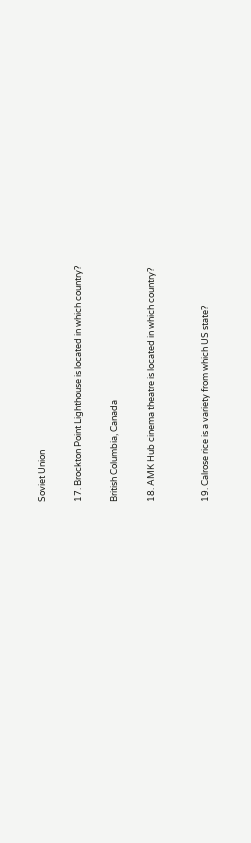Soviet Union

17. Brockton Point Lighthouse is located in which country?

British Columbia, Canada

18. AMK Hub cinema theatre is located in which country?


19. Calrose rice is a variety from which US state?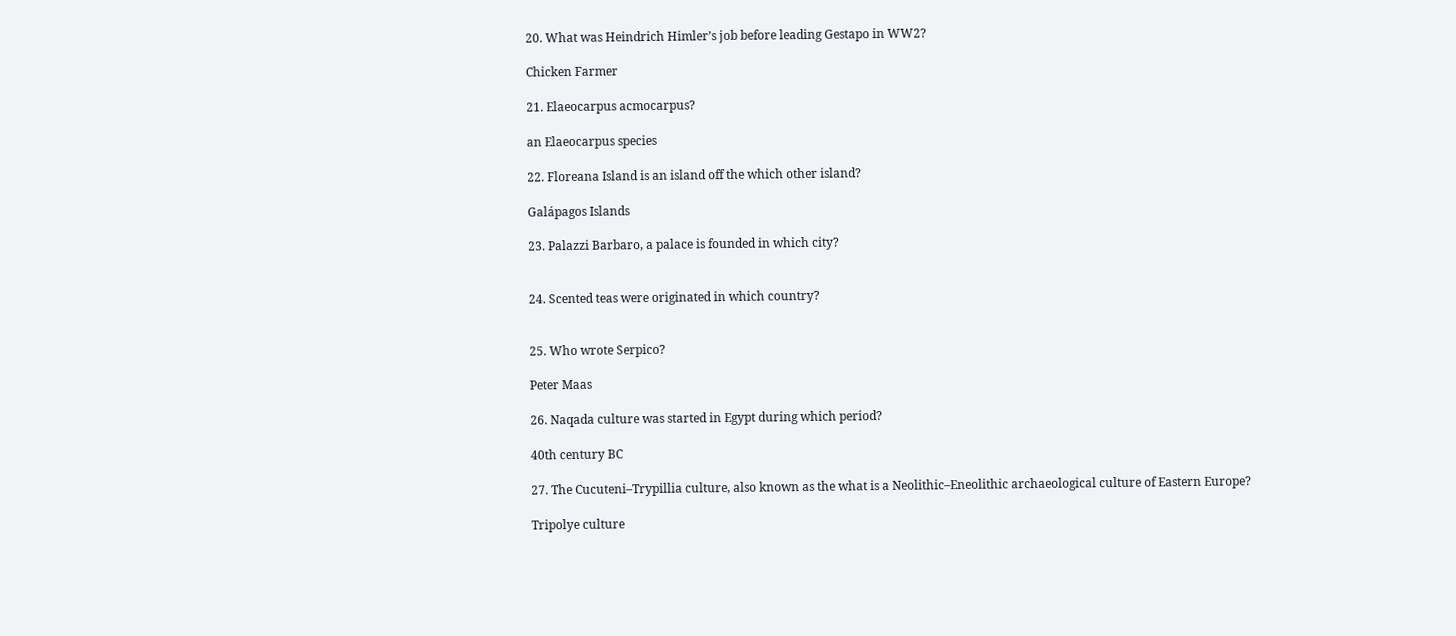20. What was Heindrich Himler’s job before leading Gestapo in WW2?

Chicken Farmer

21. Elaeocarpus acmocarpus?

an Elaeocarpus species

22. Floreana Island is an island off the which other island?

Galápagos Islands

23. Palazzi Barbaro, a palace is founded in which city?


24. Scented teas were originated in which country?


25. Who wrote Serpico?

Peter Maas

26. Naqada culture was started in Egypt during which period?

40th century BC

27. The Cucuteni–Trypillia culture, also known as the what is a Neolithic–Eneolithic archaeological culture of Eastern Europe?

Tripolye culture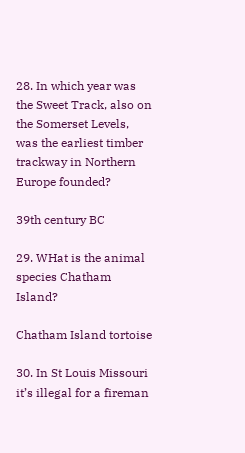28. In which year was the Sweet Track, also on the Somerset Levels, was the earliest timber trackway in Northern Europe founded?

39th century BC

29. WHat is the animal species Chatham Island?

Chatham Island tortoise

30. In St Louis Missouri it’s illegal for a fireman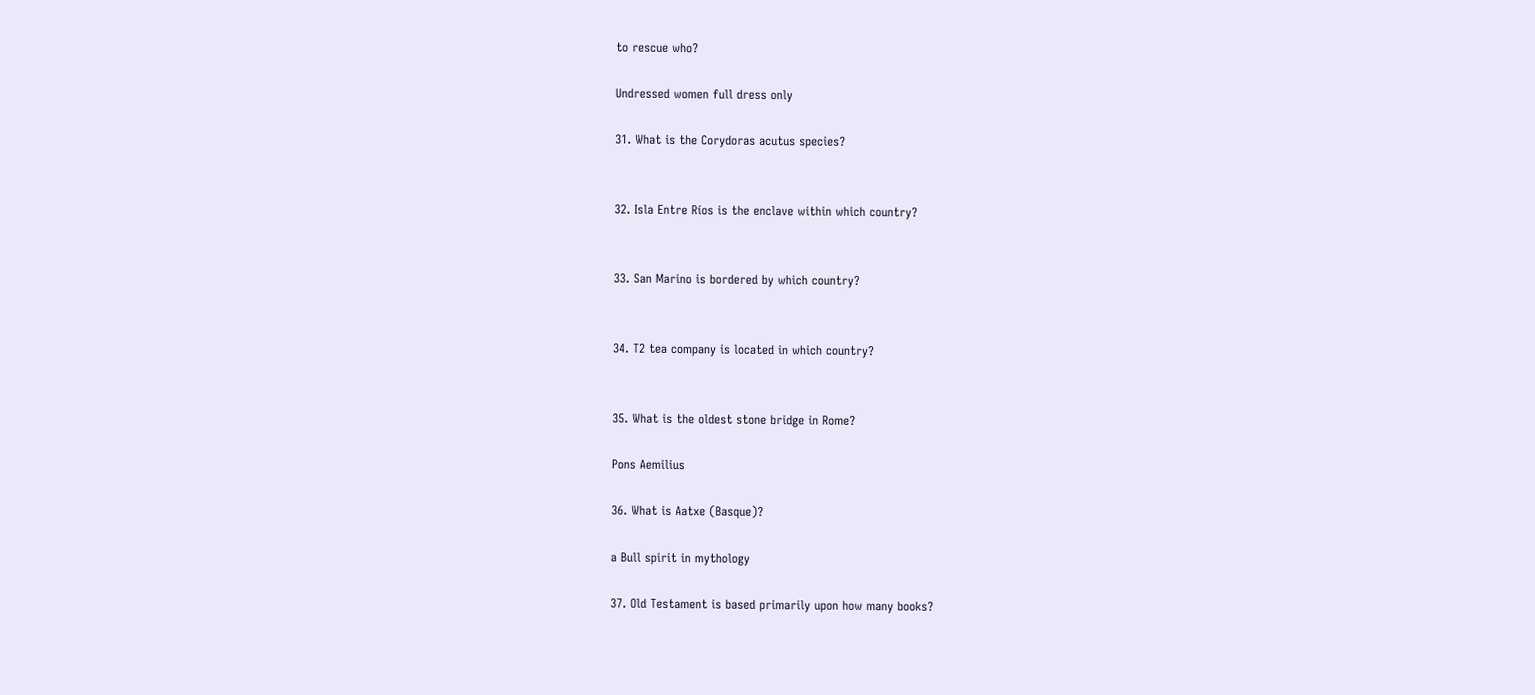to rescue who?

Undressed women full dress only

31. What is the Corydoras acutus species?


32. Isla Entre Ríos is the enclave within which country?


33. San Marino is bordered by which country?


34. T2 tea company is located in which country?


35. What is the oldest stone bridge in Rome?

Pons Aemilius

36. What is Aatxe (Basque)?

a Bull spirit in mythology

37. Old Testament is based primarily upon how many books?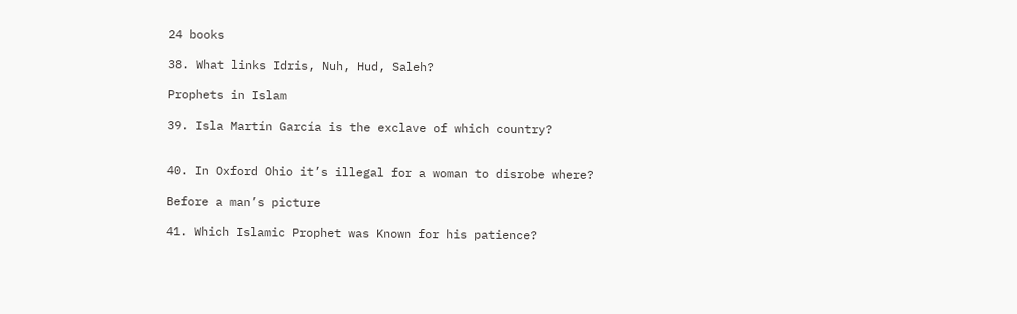24 books

38. What links Idris, Nuh, Hud, Saleh?

Prophets in Islam

39. Isla Martín García is the exclave of which country?


40. In Oxford Ohio it’s illegal for a woman to disrobe where?

Before a man’s picture

41. Which Islamic Prophet was Known for his patience?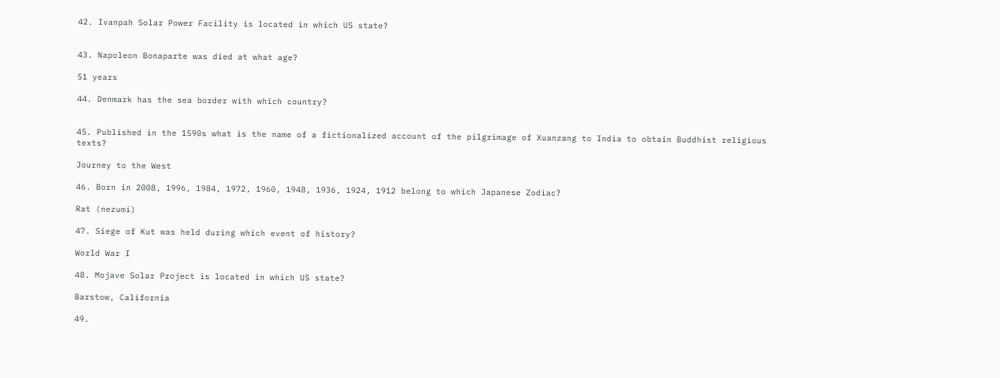42. Ivanpah Solar Power Facility is located in which US state?


43. Napoleon Bonaparte was died at what age?

51 years

44. Denmark has the sea border with which country?


45. Published in the 1590s what is the name of a fictionalized account of the pilgrimage of Xuanzang to India to obtain Buddhist religious texts?

Journey to the West

46. Born in 2008, 1996, 1984, 1972, 1960, 1948, 1936, 1924, 1912 belong to which Japanese Zodiac?

Rat (nezumi)

47. Siege of Kut was held during which event of history?

World War I

48. Mojave Solar Project is located in which US state?

Barstow, California

49.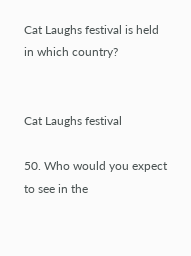Cat Laughs festival is held in which country?


Cat Laughs festival

50. Who would you expect to see in the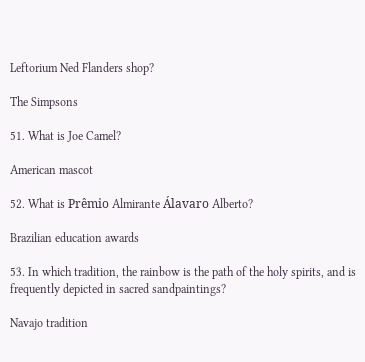Leftorium Ned Flanders shop?

The Simpsons

51. What is Joe Camel?

American mascot

52. What is Prêmio Almirante Álavaro Alberto?

Brazilian education awards

53. In which tradition, the rainbow is the path of the holy spirits, and is frequently depicted in sacred sandpaintings?

Navajo tradition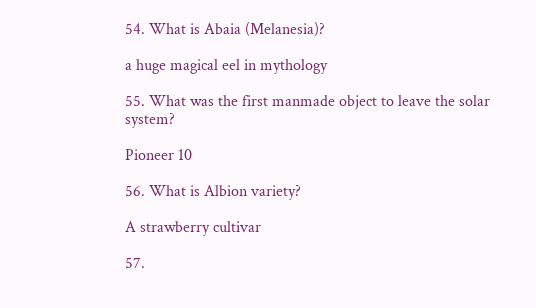54. What is Abaia (Melanesia)?

a huge magical eel in mythology

55. What was the first manmade object to leave the solar system?

Pioneer 10

56. What is Albion variety?

A strawberry cultivar

57.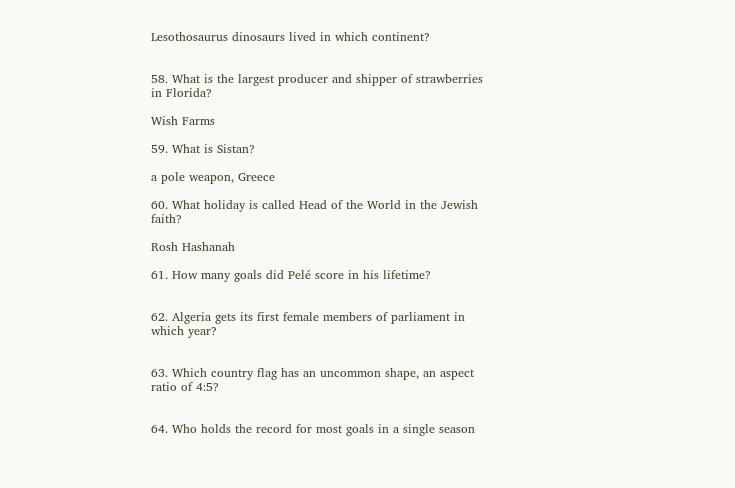Lesothosaurus dinosaurs lived in which continent?


58. What is the largest producer and shipper of strawberries in Florida?

Wish Farms

59. What is Sistan?

a pole weapon, Greece

60. What holiday is called Head of the World in the Jewish faith?

Rosh Hashanah

61. How many goals did Pelé score in his lifetime?


62. Algeria gets its first female members of parliament in which year?


63. Which country flag has an uncommon shape, an aspect ratio of 4:5?


64. Who holds the record for most goals in a single season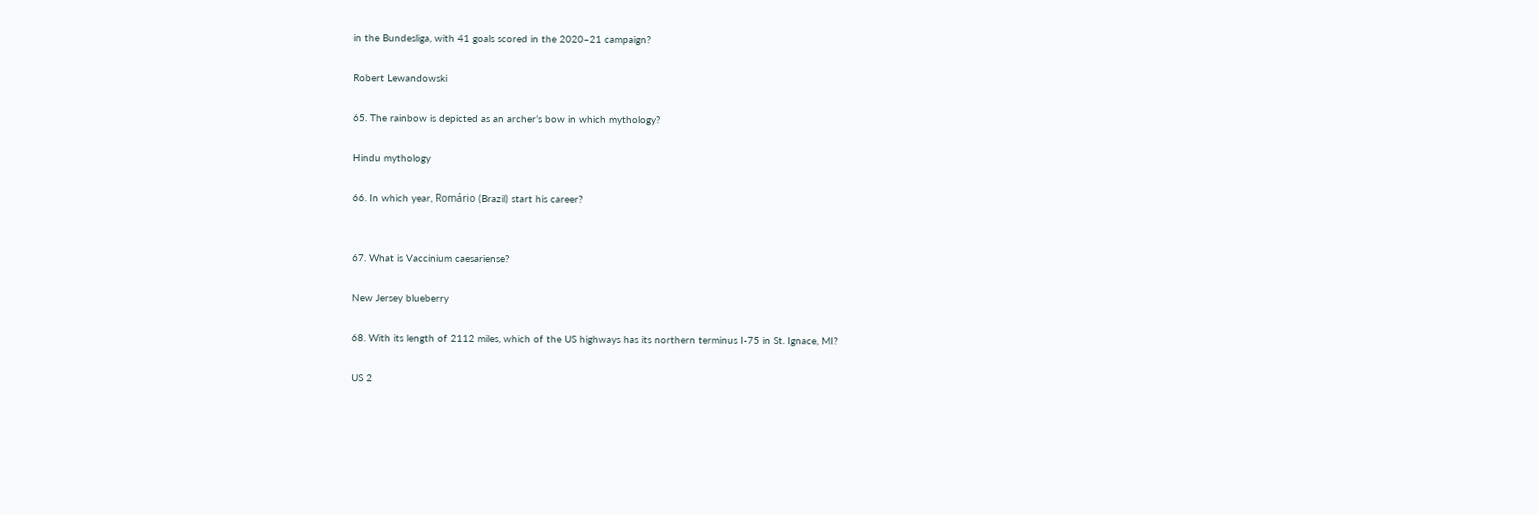in the Bundesliga, with 41 goals scored in the 2020–21 campaign?

Robert Lewandowski

65. The rainbow is depicted as an archer’s bow in which mythology?

Hindu mythology

66. In which year, Romário (Brazil) start his career?


67. What is Vaccinium caesariense?

New Jersey blueberry

68. With its length of 2112 miles, which of the US highways has its northern terminus I-75 in St. Ignace, MI?

US 2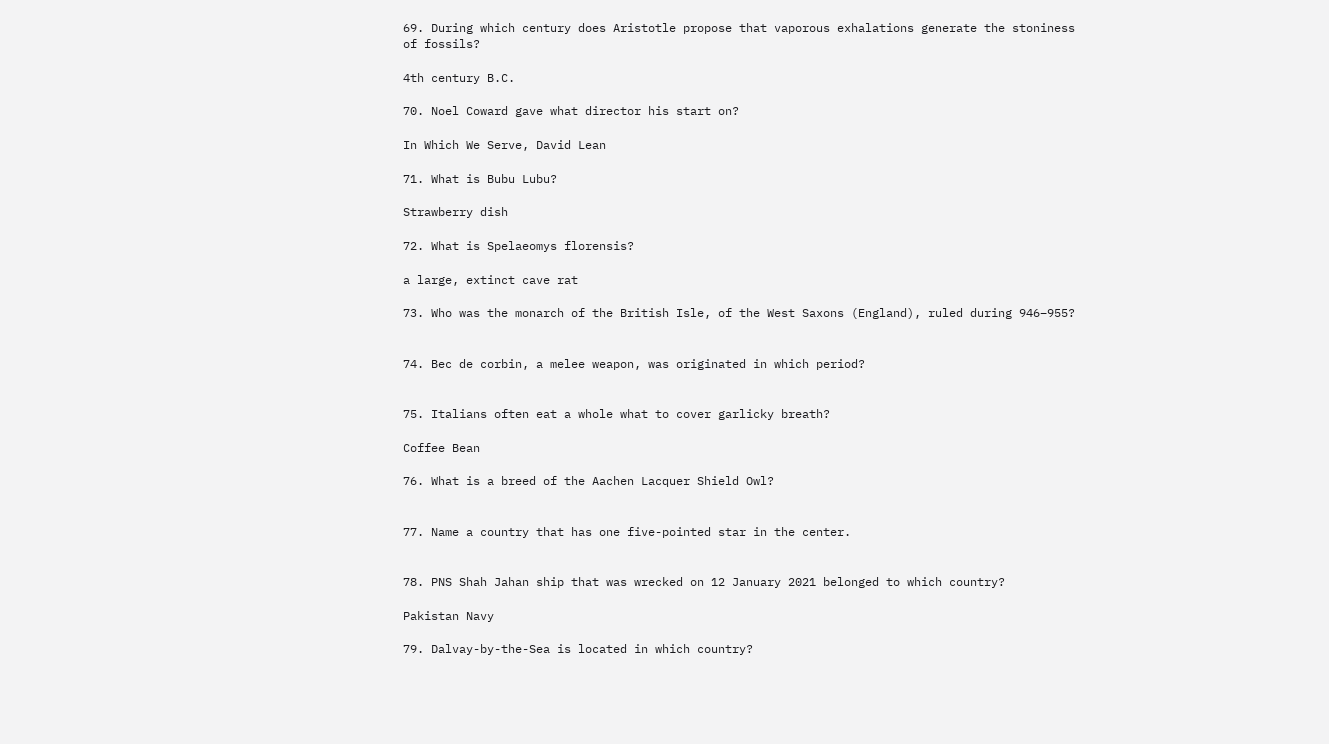69. During which century does Aristotle propose that vaporous exhalations generate the stoniness of fossils?

4th century B.C.

70. Noel Coward gave what director his start on?

In Which We Serve, David Lean

71. What is Bubu Lubu?

Strawberry dish

72. What is Spelaeomys florensis?

a large, extinct cave rat

73. Who was the monarch of the British Isle, of the West Saxons (England), ruled during 946–955?


74. Bec de corbin, a melee weapon, was originated in which period?


75. Italians often eat a whole what to cover garlicky breath?

Coffee Bean

76. What is a breed of the Aachen Lacquer Shield Owl?


77. Name a country that has one five-pointed star in the center.


78. PNS Shah Jahan ship that was wrecked on 12 January 2021 belonged to which country?

Pakistan Navy

79. Dalvay-by-the-Sea is located in which country?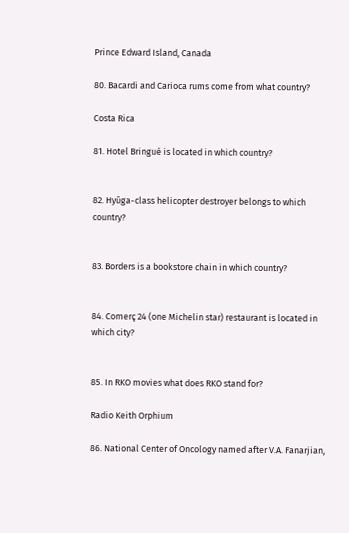Prince Edward Island, Canada

80. Bacardi and Carioca rums come from what country?

Costa Rica

81. Hotel Bringué is located in which country?


82. Hyūga-class helicopter destroyer belongs to which country?


83. Borders is a bookstore chain in which country?


84. Comerç 24 (one Michelin star) restaurant is located in which city?


85. In RKO movies what does RKO stand for?

Radio Keith Orphium

86. National Center of Oncology named after V.A. Fanarjian,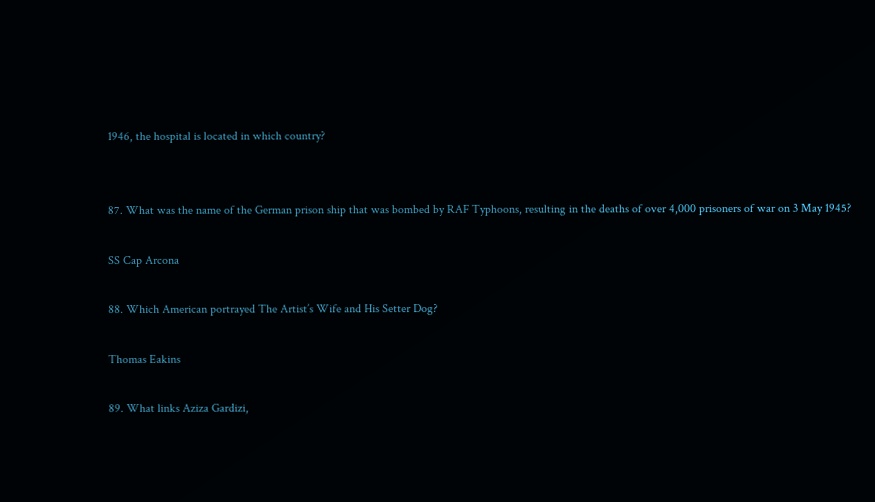1946, the hospital is located in which country?


87. What was the name of the German prison ship that was bombed by RAF Typhoons, resulting in the deaths of over 4,000 prisoners of war on 3 May 1945?

SS Cap Arcona

88. Which American portrayed The Artist’s Wife and His Setter Dog?

Thomas Eakins

89. What links Aziza Gardizi,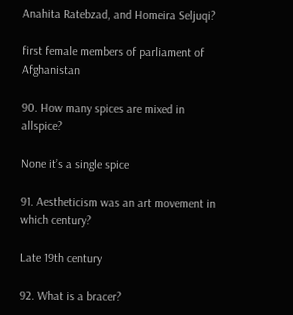Anahita Ratebzad, and Homeira Seljuqi?

first female members of parliament of Afghanistan

90. How many spices are mixed in allspice?

None it’s a single spice

91. Aestheticism was an art movement in which century?

Late 19th century

92. What is a bracer?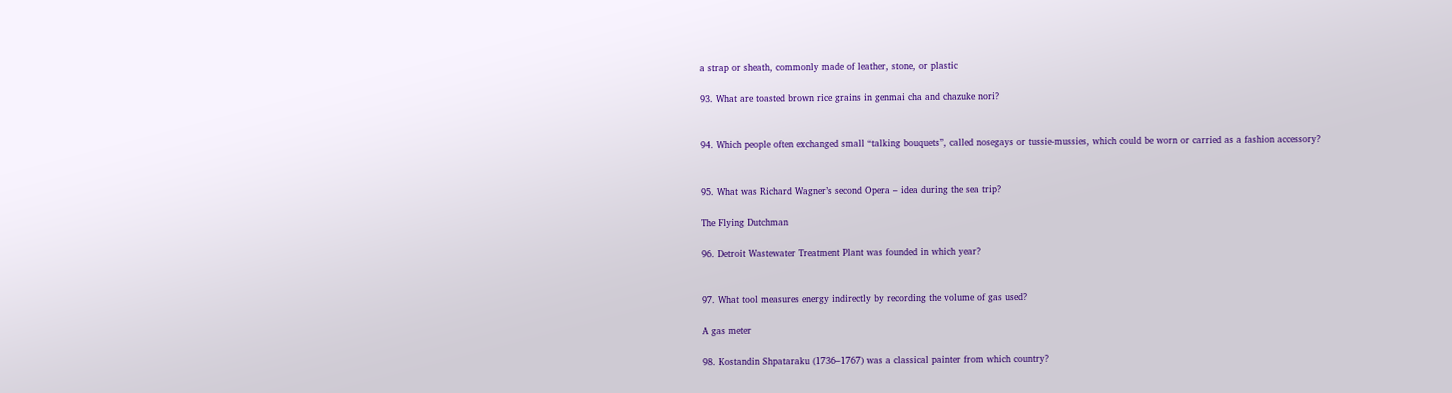a strap or sheath, commonly made of leather, stone, or plastic

93. What are toasted brown rice grains in genmai cha and chazuke nori?


94. Which people often exchanged small “talking bouquets”, called nosegays or tussie-mussies, which could be worn or carried as a fashion accessory?


95. What was Richard Wagner’s second Opera – idea during the sea trip?

The Flying Dutchman

96. Detroit Wastewater Treatment Plant was founded in which year?


97. What tool measures energy indirectly by recording the volume of gas used?

A gas meter

98. Kostandin Shpataraku (1736–1767) was a classical painter from which country?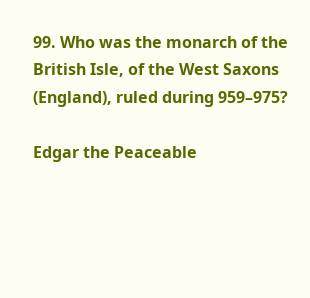99. Who was the monarch of the British Isle, of the West Saxons (England), ruled during 959–975?

Edgar the Peaceable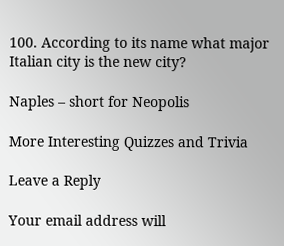100. According to its name what major Italian city is the new city?

Naples – short for Neopolis

More Interesting Quizzes and Trivia

Leave a Reply

Your email address will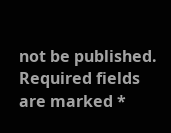not be published. Required fields are marked *